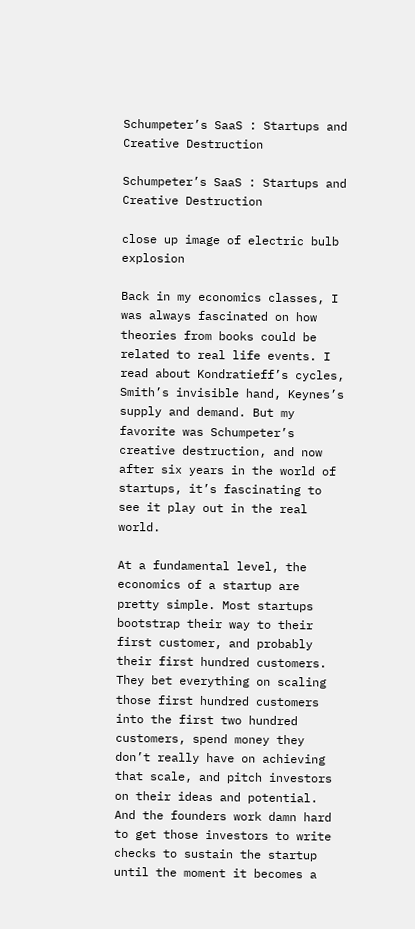Schumpeter’s SaaS : Startups and Creative Destruction

Schumpeter’s SaaS : Startups and Creative Destruction

close up image of electric bulb explosion

Back in my economics classes, I was always fascinated on how theories from books could be related to real life events. I read about Kondratieff’s cycles, Smith’s invisible hand, Keynes’s supply and demand. But my favorite was Schumpeter’s creative destruction, and now after six years in the world of startups, it’s fascinating to see it play out in the real world.

At a fundamental level, the economics of a startup are pretty simple. Most startups bootstrap their way to their first customer, and probably their first hundred customers. They bet everything on scaling those first hundred customers into the first two hundred customers, spend money they don’t really have on achieving that scale, and pitch investors on their ideas and potential. And the founders work damn hard to get those investors to write checks to sustain the startup until the moment it becomes a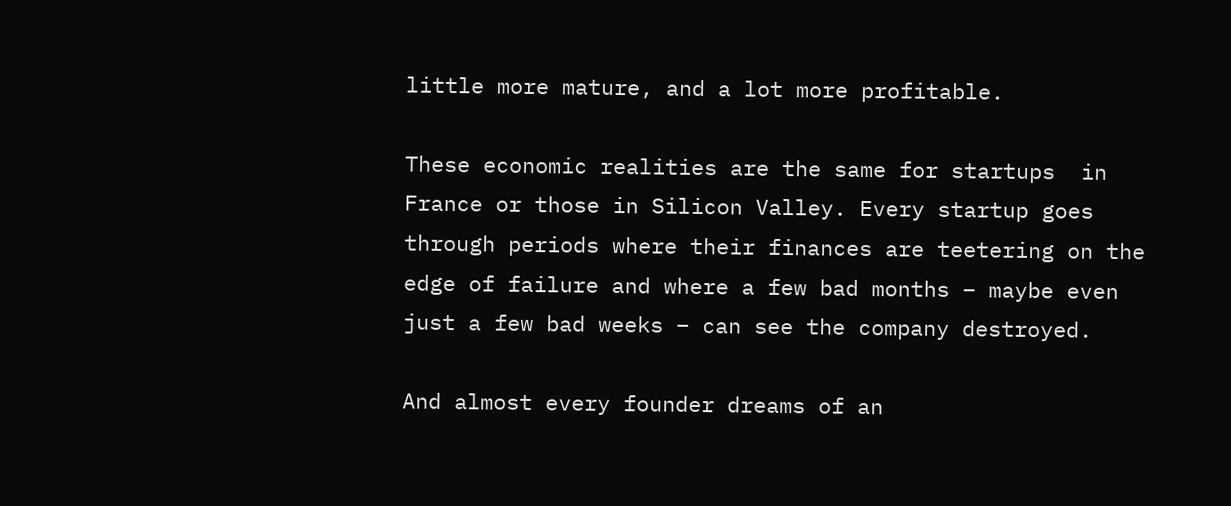little more mature, and a lot more profitable.

These economic realities are the same for startups  in France or those in Silicon Valley. Every startup goes through periods where their finances are teetering on the edge of failure and where a few bad months – maybe even just a few bad weeks – can see the company destroyed.

And almost every founder dreams of an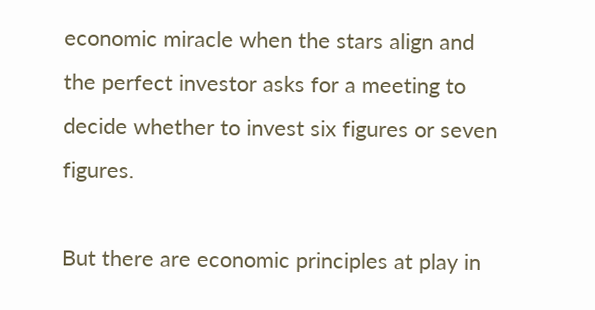economic miracle when the stars align and the perfect investor asks for a meeting to decide whether to invest six figures or seven figures.

But there are economic principles at play in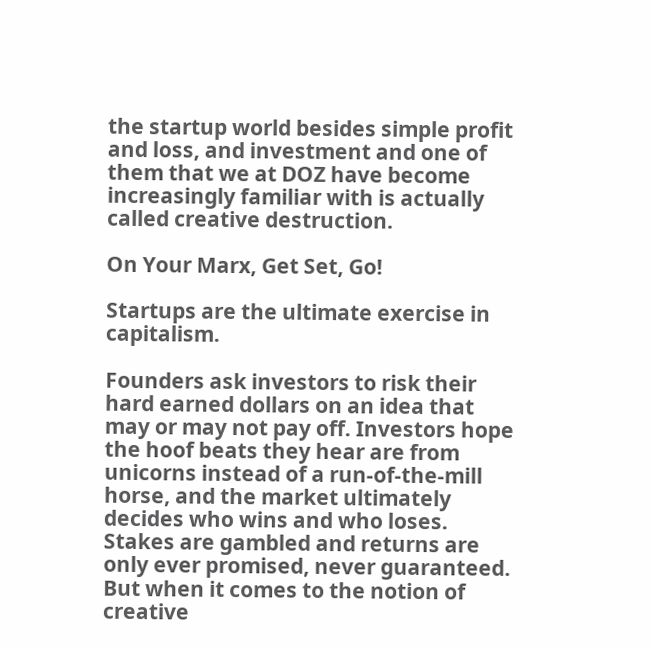the startup world besides simple profit and loss, and investment and one of them that we at DOZ have become increasingly familiar with is actually called creative destruction.

On Your Marx, Get Set, Go!

Startups are the ultimate exercise in capitalism.

Founders ask investors to risk their hard earned dollars on an idea that may or may not pay off. Investors hope the hoof beats they hear are from unicorns instead of a run-of-the-mill horse, and the market ultimately decides who wins and who loses. Stakes are gambled and returns are only ever promised, never guaranteed. But when it comes to the notion of creative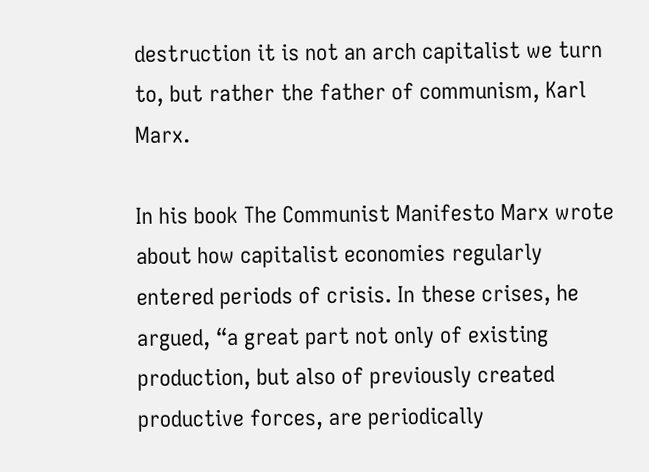destruction it is not an arch capitalist we turn to, but rather the father of communism, Karl Marx.

In his book The Communist Manifesto Marx wrote about how capitalist economies regularly entered periods of crisis. In these crises, he argued, “a great part not only of existing production, but also of previously created productive forces, are periodically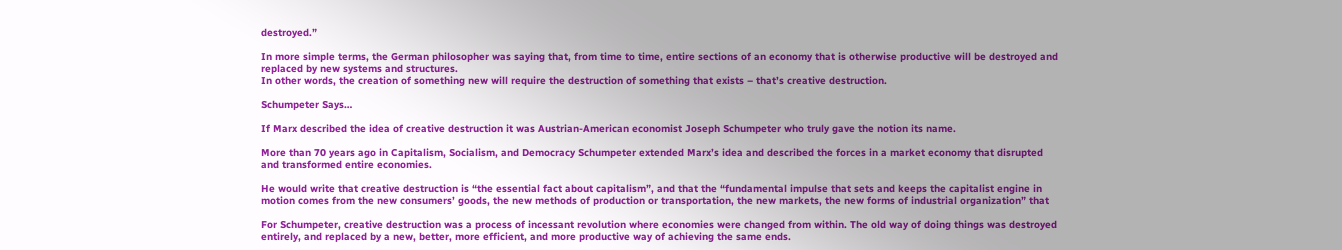destroyed.”

In more simple terms, the German philosopher was saying that, from time to time, entire sections of an economy that is otherwise productive will be destroyed and replaced by new systems and structures.
In other words, the creation of something new will require the destruction of something that exists – that’s creative destruction.

Schumpeter Says…

If Marx described the idea of creative destruction it was Austrian-American economist Joseph Schumpeter who truly gave the notion its name.

More than 70 years ago in Capitalism, Socialism, and Democracy Schumpeter extended Marx’s idea and described the forces in a market economy that disrupted and transformed entire economies.

He would write that creative destruction is “the essential fact about capitalism”, and that the “fundamental impulse that sets and keeps the capitalist engine in motion comes from the new consumers’ goods, the new methods of production or transportation, the new markets, the new forms of industrial organization” that

For Schumpeter, creative destruction was a process of incessant revolution where economies were changed from within. The old way of doing things was destroyed entirely, and replaced by a new, better, more efficient, and more productive way of achieving the same ends.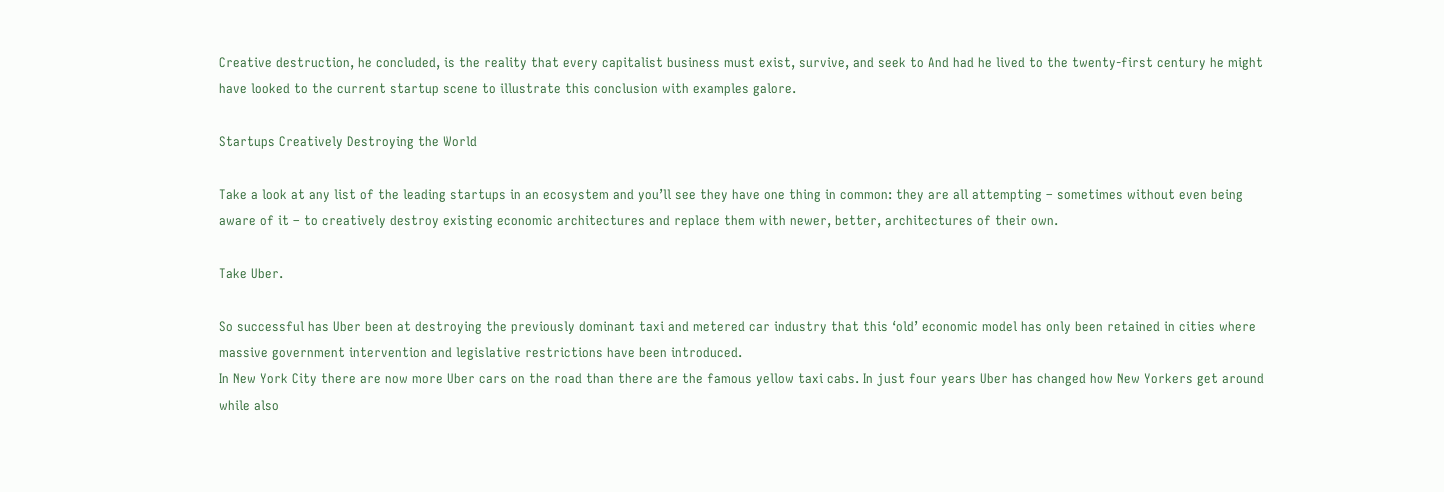Creative destruction, he concluded, is the reality that every capitalist business must exist, survive, and seek to And had he lived to the twenty-first century he might have looked to the current startup scene to illustrate this conclusion with examples galore.

Startups Creatively Destroying the World

Take a look at any list of the leading startups in an ecosystem and you’ll see they have one thing in common: they are all attempting – sometimes without even being aware of it – to creatively destroy existing economic architectures and replace them with newer, better, architectures of their own.

Take Uber.

So successful has Uber been at destroying the previously dominant taxi and metered car industry that this ‘old’ economic model has only been retained in cities where massive government intervention and legislative restrictions have been introduced.
In New York City there are now more Uber cars on the road than there are the famous yellow taxi cabs. In just four years Uber has changed how New Yorkers get around while also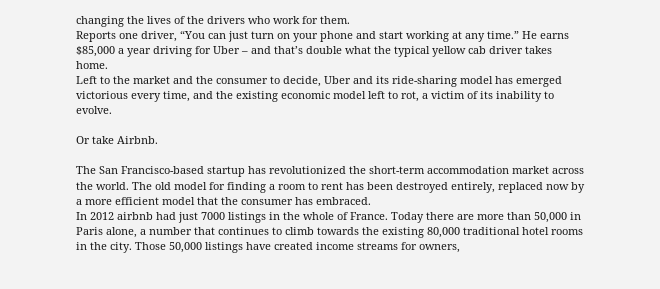changing the lives of the drivers who work for them.
Reports one driver, “You can just turn on your phone and start working at any time.” He earns $85,000 a year driving for Uber – and that’s double what the typical yellow cab driver takes home.
Left to the market and the consumer to decide, Uber and its ride-sharing model has emerged victorious every time, and the existing economic model left to rot, a victim of its inability to evolve.

Or take Airbnb.

The San Francisco-based startup has revolutionized the short-term accommodation market across the world. The old model for finding a room to rent has been destroyed entirely, replaced now by a more efficient model that the consumer has embraced.
In 2012 airbnb had just 7000 listings in the whole of France. Today there are more than 50,000 in Paris alone, a number that continues to climb towards the existing 80,000 traditional hotel rooms in the city. Those 50,000 listings have created income streams for owners,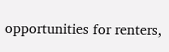opportunities for renters,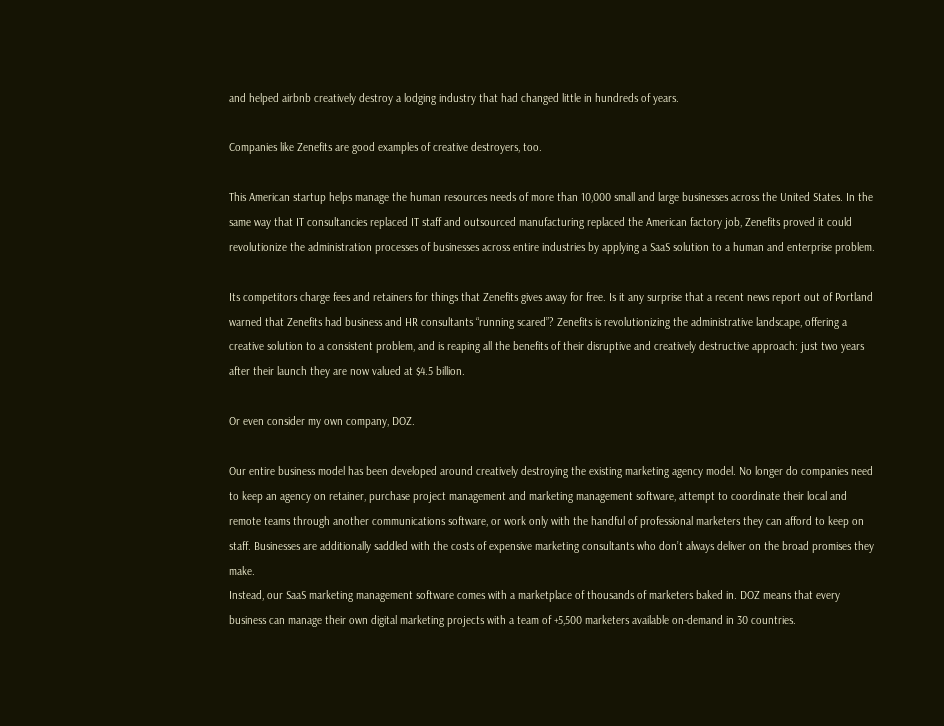and helped airbnb creatively destroy a lodging industry that had changed little in hundreds of years.

Companies like Zenefits are good examples of creative destroyers, too.

This American startup helps manage the human resources needs of more than 10,000 small and large businesses across the United States. In the same way that IT consultancies replaced IT staff and outsourced manufacturing replaced the American factory job, Zenefits proved it could revolutionize the administration processes of businesses across entire industries by applying a SaaS solution to a human and enterprise problem.

Its competitors charge fees and retainers for things that Zenefits gives away for free. Is it any surprise that a recent news report out of Portland warned that Zenefits had business and HR consultants “running scared”? Zenefits is revolutionizing the administrative landscape, offering a creative solution to a consistent problem, and is reaping all the benefits of their disruptive and creatively destructive approach: just two years after their launch they are now valued at $4.5 billion.

Or even consider my own company, DOZ.

Our entire business model has been developed around creatively destroying the existing marketing agency model. No longer do companies need to keep an agency on retainer, purchase project management and marketing management software, attempt to coordinate their local and remote teams through another communications software, or work only with the handful of professional marketers they can afford to keep on staff. Businesses are additionally saddled with the costs of expensive marketing consultants who don’t always deliver on the broad promises they make.
Instead, our SaaS marketing management software comes with a marketplace of thousands of marketers baked in. DOZ means that every business can manage their own digital marketing projects with a team of +5,500 marketers available on-demand in 30 countries.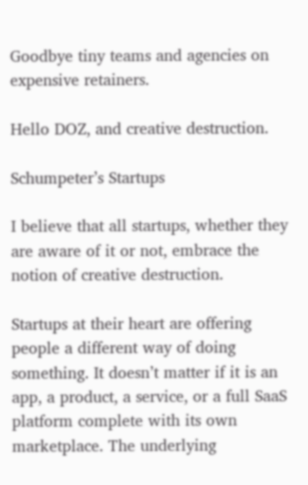Goodbye tiny teams and agencies on expensive retainers.

Hello DOZ, and creative destruction.

Schumpeter’s Startups

I believe that all startups, whether they are aware of it or not, embrace the notion of creative destruction.

Startups at their heart are offering people a different way of doing something. It doesn’t matter if it is an app, a product, a service, or a full SaaS platform complete with its own marketplace. The underlying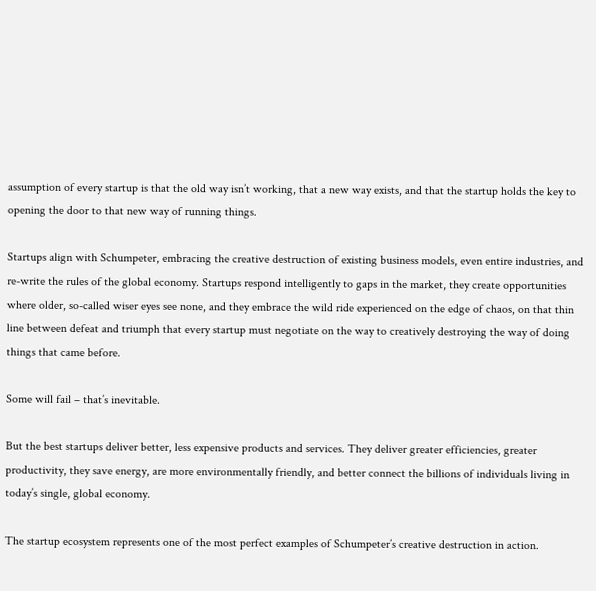assumption of every startup is that the old way isn’t working, that a new way exists, and that the startup holds the key to opening the door to that new way of running things.

Startups align with Schumpeter, embracing the creative destruction of existing business models, even entire industries, and re-write the rules of the global economy. Startups respond intelligently to gaps in the market, they create opportunities where older, so-called wiser eyes see none, and they embrace the wild ride experienced on the edge of chaos, on that thin line between defeat and triumph that every startup must negotiate on the way to creatively destroying the way of doing things that came before.

Some will fail – that’s inevitable.

But the best startups deliver better, less expensive products and services. They deliver greater efficiencies, greater productivity, they save energy, are more environmentally friendly, and better connect the billions of individuals living in today’s single, global economy.

The startup ecosystem represents one of the most perfect examples of Schumpeter’s creative destruction in action.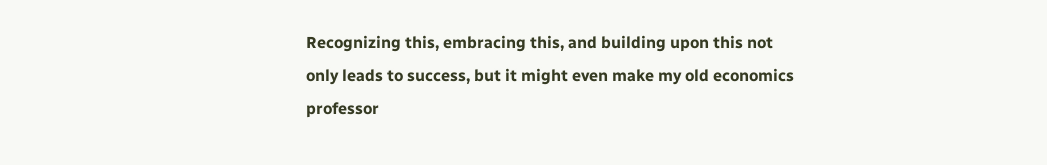Recognizing this, embracing this, and building upon this not only leads to success, but it might even make my old economics professor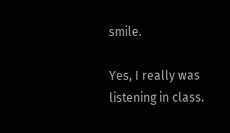smile.

Yes, I really was listening in class.